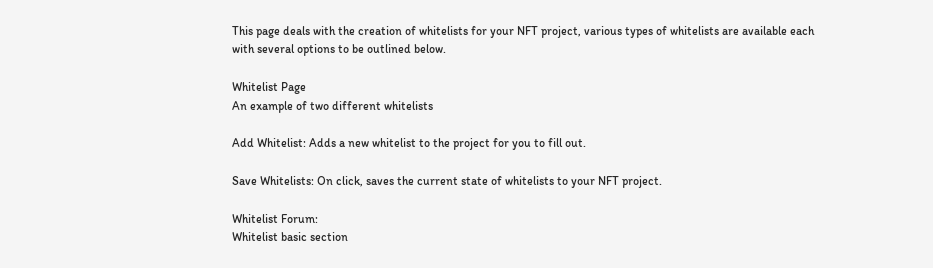This page deals with the creation of whitelists for your NFT project, various types of whitelists are available each with several options to be outlined below.

Whitelist Page
An example of two different whitelists

Add Whitelist: Adds a new whitelist to the project for you to fill out.

Save Whitelists: On click, saves the current state of whitelists to your NFT project.

Whitelist Forum:
Whitelist basic section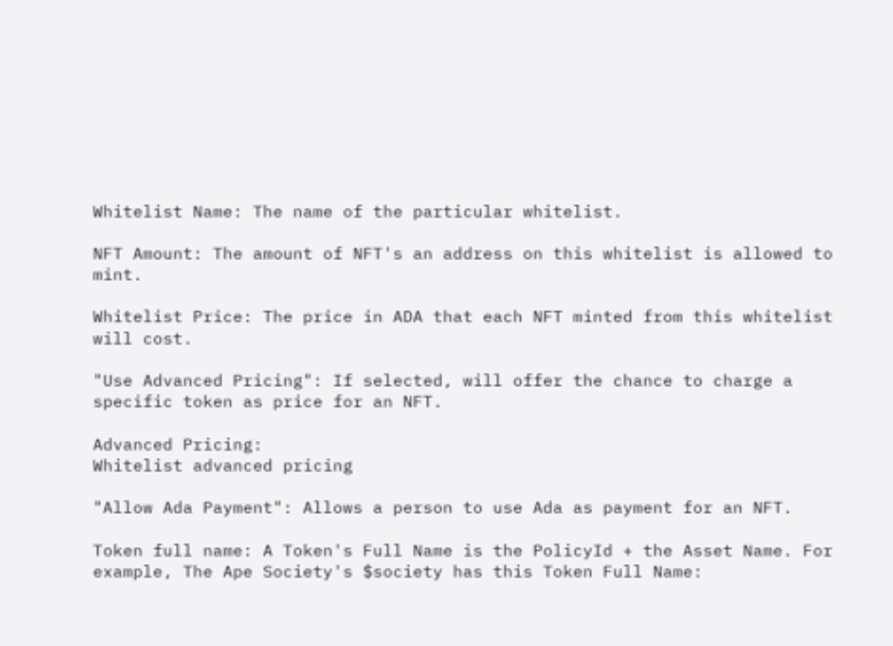Whitelist Name: The name of the particular whitelist.

NFT Amount: The amount of NFT's an address on this whitelist is allowed to mint.

Whitelist Price: The price in ADA that each NFT minted from this whitelist will cost.

"Use Advanced Pricing": If selected, will offer the chance to charge a specific token as price for an NFT.

Advanced Pricing:
Whitelist advanced pricing

"Allow Ada Payment": Allows a person to use Ada as payment for an NFT.

Token full name: A Token's Full Name is the PolicyId + the Asset Name. For example, The Ape Society's $society has this Token Full Name: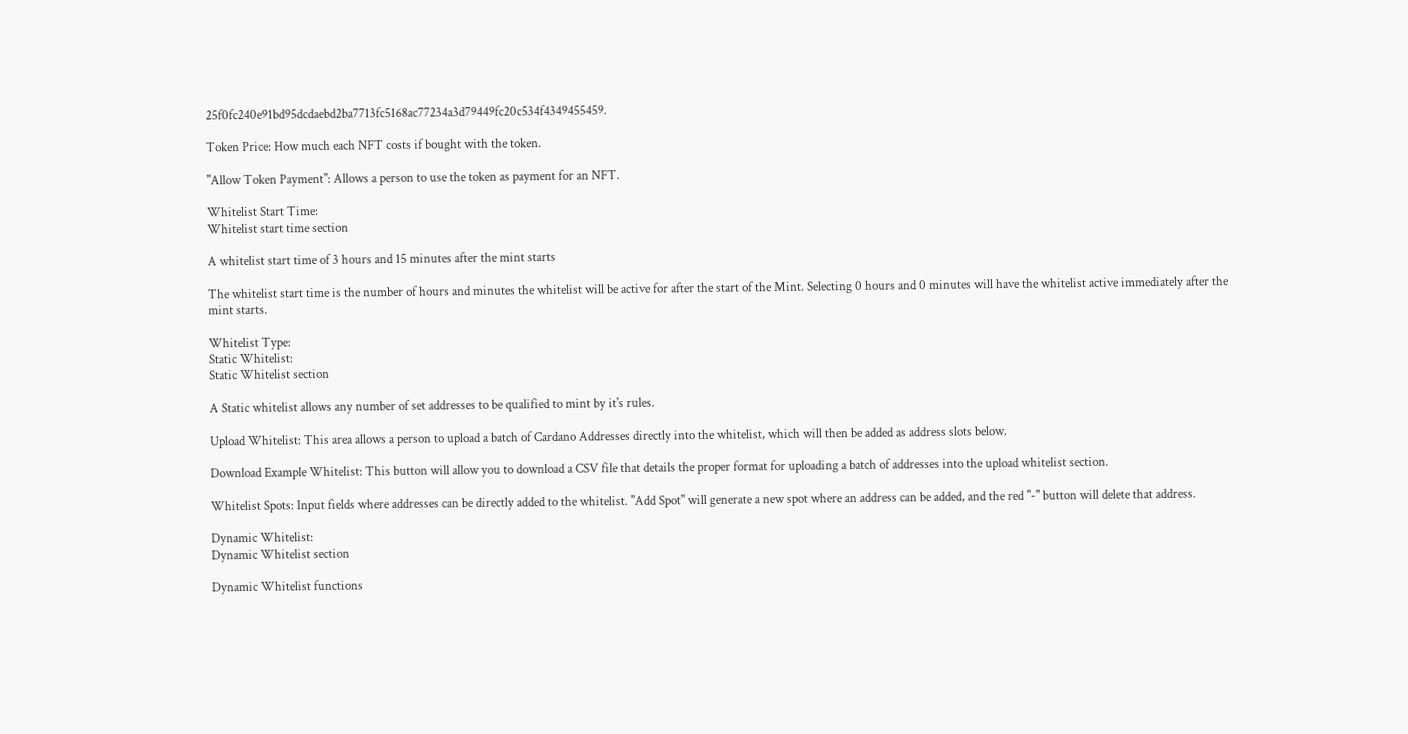25f0fc240e91bd95dcdaebd2ba7713fc5168ac77234a3d79449fc20c534f4349455459.

Token Price: How much each NFT costs if bought with the token.

"Allow Token Payment": Allows a person to use the token as payment for an NFT.

Whitelist Start Time:
Whitelist start time section

A whitelist start time of 3 hours and 15 minutes after the mint starts

The whitelist start time is the number of hours and minutes the whitelist will be active for after the start of the Mint. Selecting 0 hours and 0 minutes will have the whitelist active immediately after the mint starts.

Whitelist Type:
Static Whitelist:
Static Whitelist section

A Static whitelist allows any number of set addresses to be qualified to mint by it's rules.

Upload Whitelist: This area allows a person to upload a batch of Cardano Addresses directly into the whitelist, which will then be added as address slots below.

Download Example Whitelist: This button will allow you to download a CSV file that details the proper format for uploading a batch of addresses into the upload whitelist section.

Whitelist Spots: Input fields where addresses can be directly added to the whitelist. "Add Spot" will generate a new spot where an address can be added, and the red "-" button will delete that address.

Dynamic Whitelist:
Dynamic Whitelist section

Dynamic Whitelist functions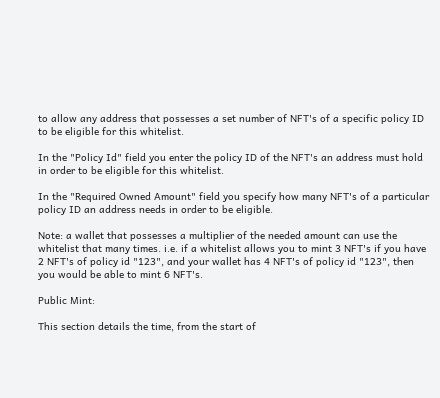to allow any address that possesses a set number of NFT's of a specific policy ID to be eligible for this whitelist.

In the "Policy Id" field you enter the policy ID of the NFT's an address must hold in order to be eligible for this whitelist.

In the "Required Owned Amount" field you specify how many NFT's of a particular policy ID an address needs in order to be eligible.

Note: a wallet that possesses a multiplier of the needed amount can use the whitelist that many times. i.e. if a whitelist allows you to mint 3 NFT's if you have 2 NFT's of policy id "123", and your wallet has 4 NFT's of policy id "123", then you would be able to mint 6 NFT's.

Public Mint:

This section details the time, from the start of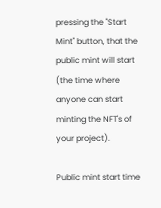pressing the "Start Mint" button, that the public mint will start (the time where anyone can start minting the NFT's of your project).

Public mint start time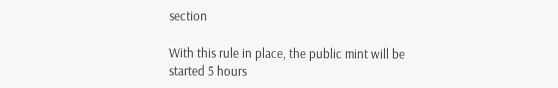section

With this rule in place, the public mint will be started 5 hours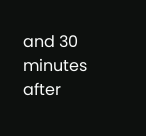and 30 minutes after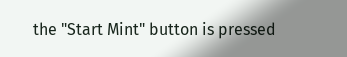the "Start Mint" button is pressed